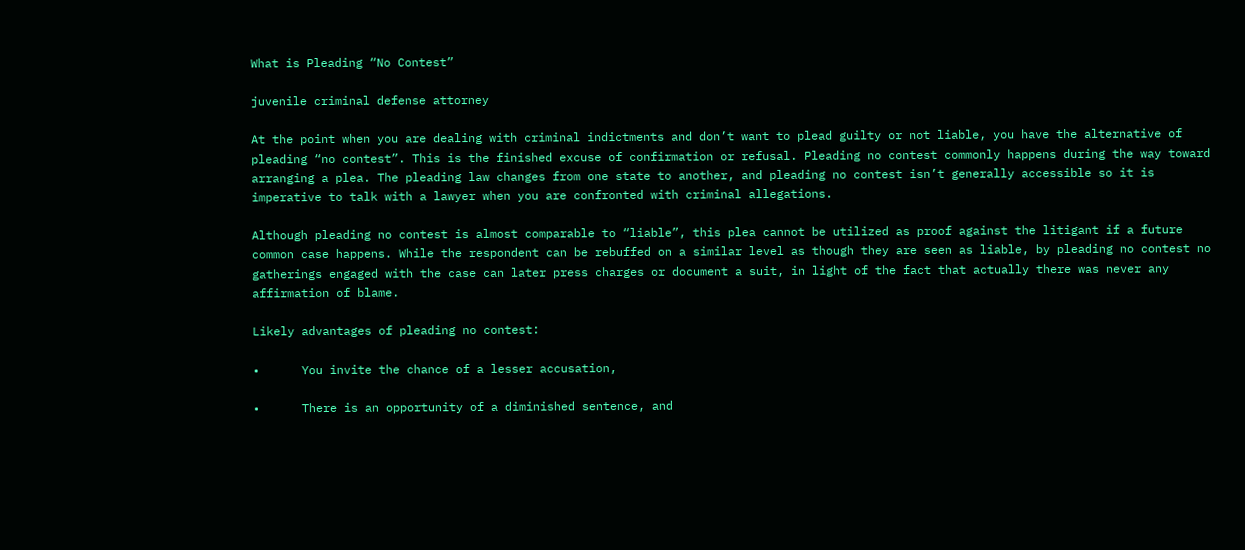What is Pleading “No Contest”

juvenile criminal defense attorney

At the point when you are dealing with criminal indictments and don’t want to plead guilty or not liable, you have the alternative of pleading “no contest”. This is the finished excuse of confirmation or refusal. Pleading no contest commonly happens during the way toward arranging a plea. The pleading law changes from one state to another, and pleading no contest isn’t generally accessible so it is imperative to talk with a lawyer when you are confronted with criminal allegations.

Although pleading no contest is almost comparable to “liable”, this plea cannot be utilized as proof against the litigant if a future common case happens. While the respondent can be rebuffed on a similar level as though they are seen as liable, by pleading no contest no gatherings engaged with the case can later press charges or document a suit, in light of the fact that actually there was never any affirmation of blame.

Likely advantages of pleading no contest:

•      You invite the chance of a lesser accusation,

•      There is an opportunity of a diminished sentence, and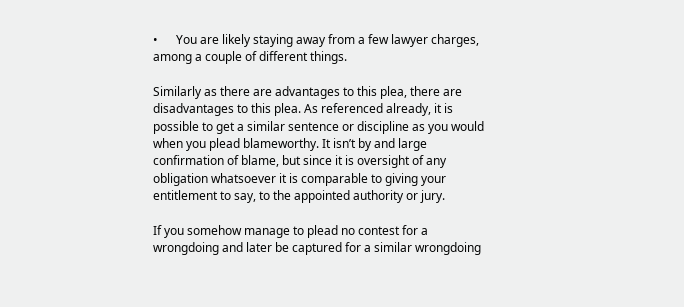•      You are likely staying away from a few lawyer charges, among a couple of different things.

Similarly as there are advantages to this plea, there are disadvantages to this plea. As referenced already, it is possible to get a similar sentence or discipline as you would when you plead blameworthy. It isn’t by and large confirmation of blame, but since it is oversight of any obligation whatsoever it is comparable to giving your entitlement to say, to the appointed authority or jury.

If you somehow manage to plead no contest for a wrongdoing and later be captured for a similar wrongdoing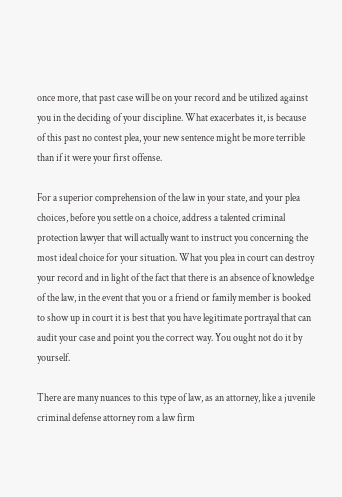once more, that past case will be on your record and be utilized against you in the deciding of your discipline. What exacerbates it, is because of this past no contest plea, your new sentence might be more terrible than if it were your first offense.

For a superior comprehension of the law in your state, and your plea choices, before you settle on a choice, address a talented criminal protection lawyer that will actually want to instruct you concerning the most ideal choice for your situation. What you plea in court can destroy your record and in light of the fact that there is an absence of knowledge of the law, in the event that you or a friend or family member is booked to show up in court it is best that you have legitimate portrayal that can audit your case and point you the correct way. You ought not do it by yourself.

There are many nuances to this type of law, as an attorney, like a juvenile criminal defense attorney rom a law firm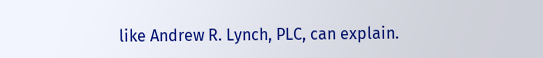like Andrew R. Lynch, PLC, can explain.